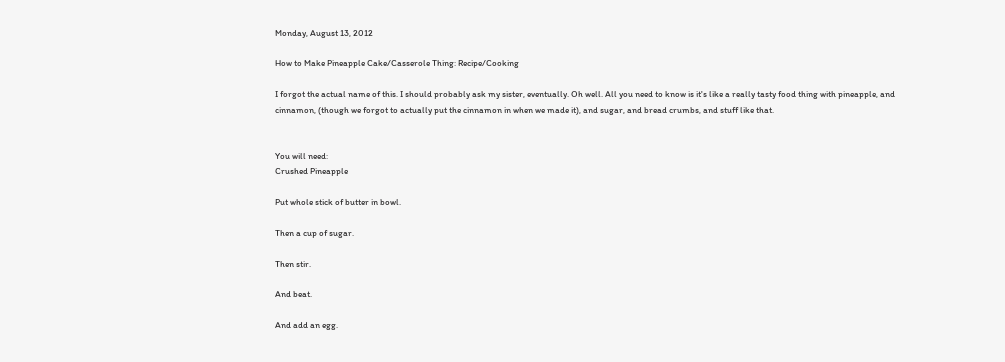Monday, August 13, 2012

How to Make Pineapple Cake/Casserole Thing: Recipe/Cooking

I forgot the actual name of this. I should probably ask my sister, eventually. Oh well. All you need to know is it's like a really tasty food thing with pineapple, and cinnamon, (though we forgot to actually put the cinnamon in when we made it), and sugar, and bread crumbs, and stuff like that.


You will need:
Crushed Pineapple

Put whole stick of butter in bowl.

Then a cup of sugar.

Then stir.

And beat.

And add an egg.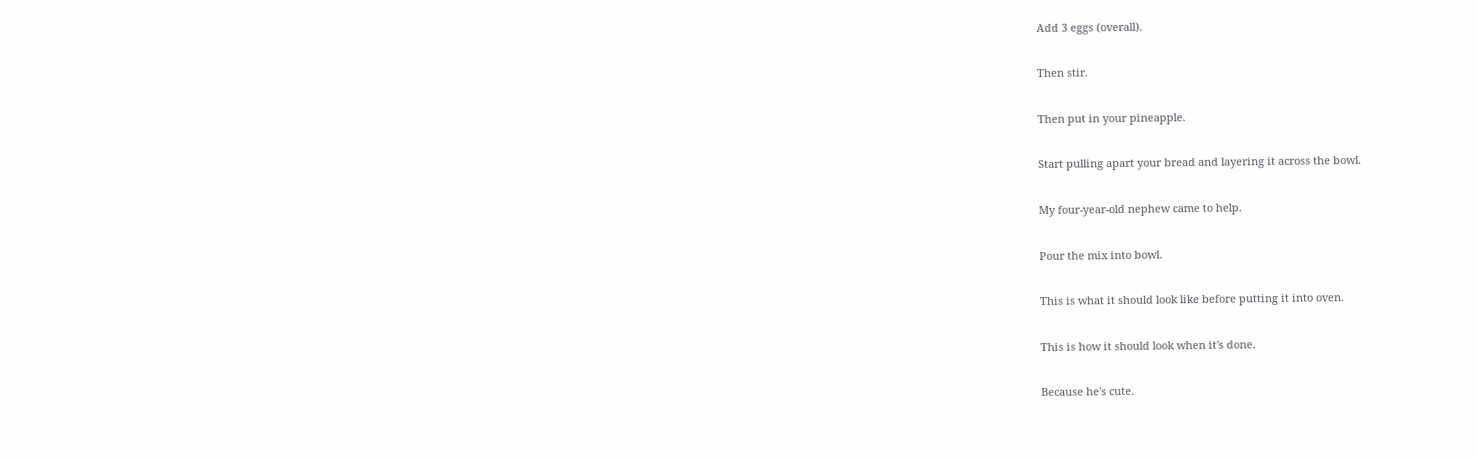Add 3 eggs (overall).

Then stir.

Then put in your pineapple.

Start pulling apart your bread and layering it across the bowl.

My four-year-old nephew came to help.

Pour the mix into bowl.

This is what it should look like before putting it into oven.

This is how it should look when it's done.

Because he's cute.